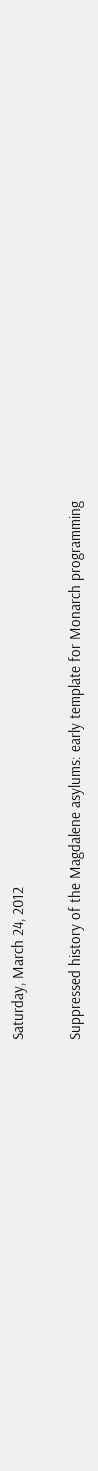Saturday, March 24, 2012

Suppressed history of the Magdalene asylums: early template for Monarch programming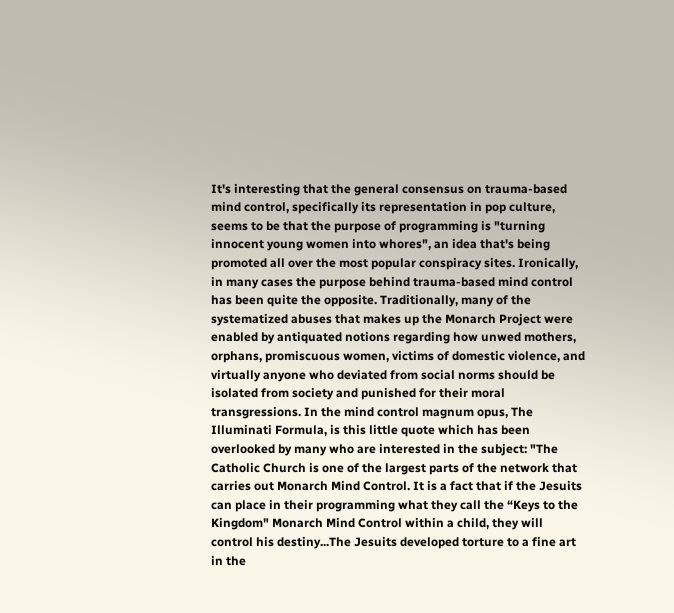It's interesting that the general consensus on trauma-based mind control, specifically its representation in pop culture, seems to be that the purpose of programming is "turning innocent young women into whores", an idea that's being promoted all over the most popular conspiracy sites. Ironically, in many cases the purpose behind trauma-based mind control has been quite the opposite. Traditionally, many of the systematized abuses that makes up the Monarch Project were enabled by antiquated notions regarding how unwed mothers, orphans, promiscuous women, victims of domestic violence, and virtually anyone who deviated from social norms should be isolated from society and punished for their moral transgressions. In the mind control magnum opus, The Illuminati Formula, is this little quote which has been overlooked by many who are interested in the subject: "The Catholic Church is one of the largest parts of the network that carries out Monarch Mind Control. It is a fact that if the Jesuits can place in their programming what they call the “Keys to the Kingdom" Monarch Mind Control within a child, they will control his destiny...The Jesuits developed torture to a fine art in the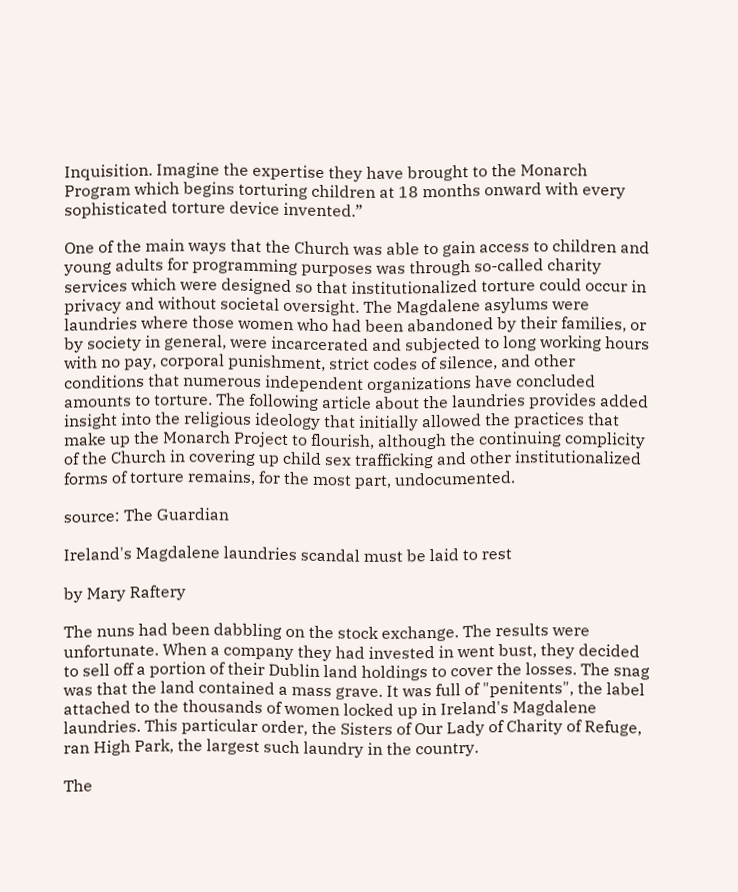Inquisition. Imagine the expertise they have brought to the Monarch Program which begins torturing children at 18 months onward with every sophisticated torture device invented.”

One of the main ways that the Church was able to gain access to children and young adults for programming purposes was through so-called charity services which were designed so that institutionalized torture could occur in privacy and without societal oversight. The Magdalene asylums were laundries where those women who had been abandoned by their families, or by society in general, were incarcerated and subjected to long working hours with no pay, corporal punishment, strict codes of silence, and other conditions that numerous independent organizations have concluded amounts to torture. The following article about the laundries provides added insight into the religious ideology that initially allowed the practices that make up the Monarch Project to flourish, although the continuing complicity of the Church in covering up child sex trafficking and other institutionalized forms of torture remains, for the most part, undocumented.

source: The Guardian

Ireland's Magdalene laundries scandal must be laid to rest

by Mary Raftery

The nuns had been dabbling on the stock exchange. The results were unfortunate. When a company they had invested in went bust, they decided to sell off a portion of their Dublin land holdings to cover the losses. The snag was that the land contained a mass grave. It was full of "penitents", the label attached to the thousands of women locked up in Ireland's Magdalene laundries. This particular order, the Sisters of Our Lady of Charity of Refuge, ran High Park, the largest such laundry in the country.

The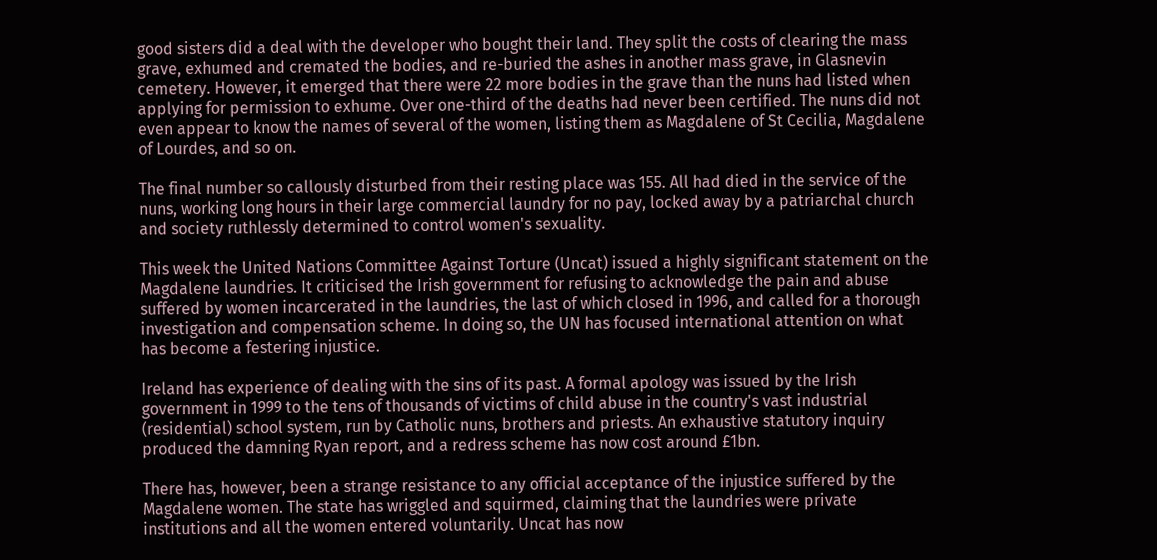good sisters did a deal with the developer who bought their land. They split the costs of clearing the mass grave, exhumed and cremated the bodies, and re-buried the ashes in another mass grave, in Glasnevin cemetery. However, it emerged that there were 22 more bodies in the grave than the nuns had listed when applying for permission to exhume. Over one-third of the deaths had never been certified. The nuns did not even appear to know the names of several of the women, listing them as Magdalene of St Cecilia, Magdalene of Lourdes, and so on.

The final number so callously disturbed from their resting place was 155. All had died in the service of the nuns, working long hours in their large commercial laundry for no pay, locked away by a patriarchal church and society ruthlessly determined to control women's sexuality.

This week the United Nations Committee Against Torture (Uncat) issued a highly significant statement on the Magdalene laundries. It criticised the Irish government for refusing to acknowledge the pain and abuse suffered by women incarcerated in the laundries, the last of which closed in 1996, and called for a thorough investigation and compensation scheme. In doing so, the UN has focused international attention on what has become a festering injustice.

Ireland has experience of dealing with the sins of its past. A formal apology was issued by the Irish government in 1999 to the tens of thousands of victims of child abuse in the country's vast industrial (residential) school system, run by Catholic nuns, brothers and priests. An exhaustive statutory inquiry produced the damning Ryan report, and a redress scheme has now cost around £1bn.

There has, however, been a strange resistance to any official acceptance of the injustice suffered by the Magdalene women. The state has wriggled and squirmed, claiming that the laundries were private institutions and all the women entered voluntarily. Uncat has now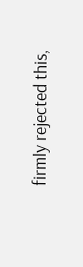firmly rejected this,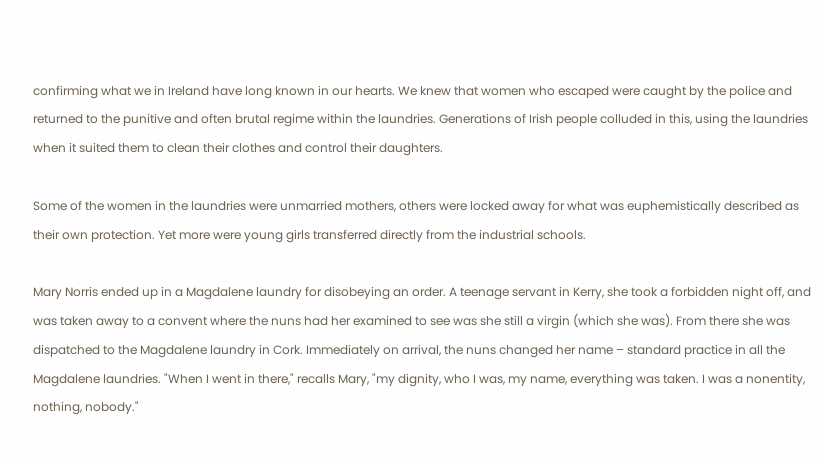confirming what we in Ireland have long known in our hearts. We knew that women who escaped were caught by the police and returned to the punitive and often brutal regime within the laundries. Generations of Irish people colluded in this, using the laundries when it suited them to clean their clothes and control their daughters.

Some of the women in the laundries were unmarried mothers, others were locked away for what was euphemistically described as their own protection. Yet more were young girls transferred directly from the industrial schools.

Mary Norris ended up in a Magdalene laundry for disobeying an order. A teenage servant in Kerry, she took a forbidden night off, and was taken away to a convent where the nuns had her examined to see was she still a virgin (which she was). From there she was dispatched to the Magdalene laundry in Cork. Immediately on arrival, the nuns changed her name – standard practice in all the Magdalene laundries. "When I went in there," recalls Mary, "my dignity, who I was, my name, everything was taken. I was a nonentity, nothing, nobody."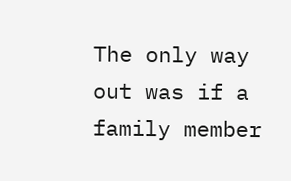The only way out was if a family member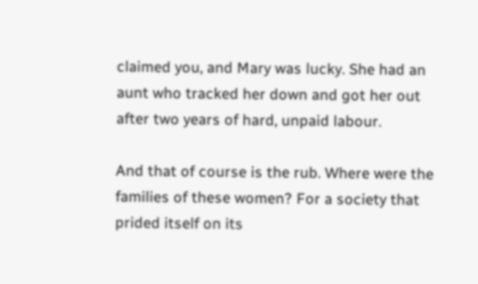claimed you, and Mary was lucky. She had an aunt who tracked her down and got her out after two years of hard, unpaid labour.

And that of course is the rub. Where were the families of these women? For a society that prided itself on its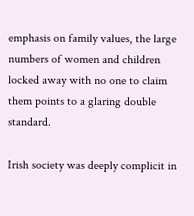emphasis on family values, the large numbers of women and children locked away with no one to claim them points to a glaring double standard.

Irish society was deeply complicit in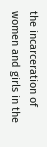the incarceration of women and girls in the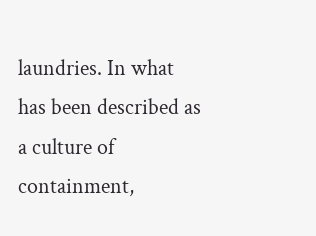laundries. In what has been described as a culture of containment,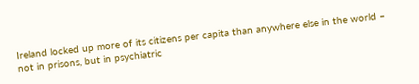Ireland locked up more of its citizens per capita than anywhere else in the world – not in prisons, but in psychiatric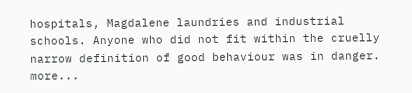hospitals, Magdalene laundries and industrial schools. Anyone who did not fit within the cruelly narrow definition of good behaviour was in danger. more...